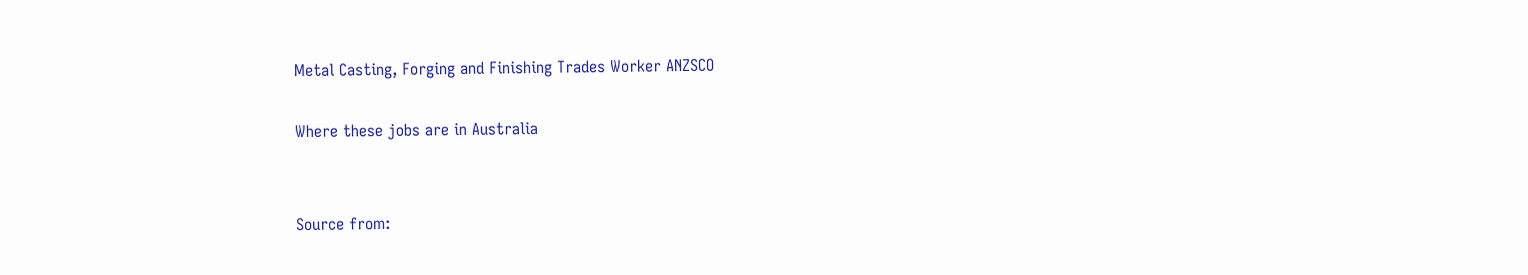Metal Casting, Forging and Finishing Trades Worker ANZSCO

Where these jobs are in Australia


Source from: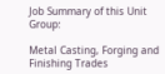Job Summary of this Unit Group:

Metal Casting, Forging and Finishing Trades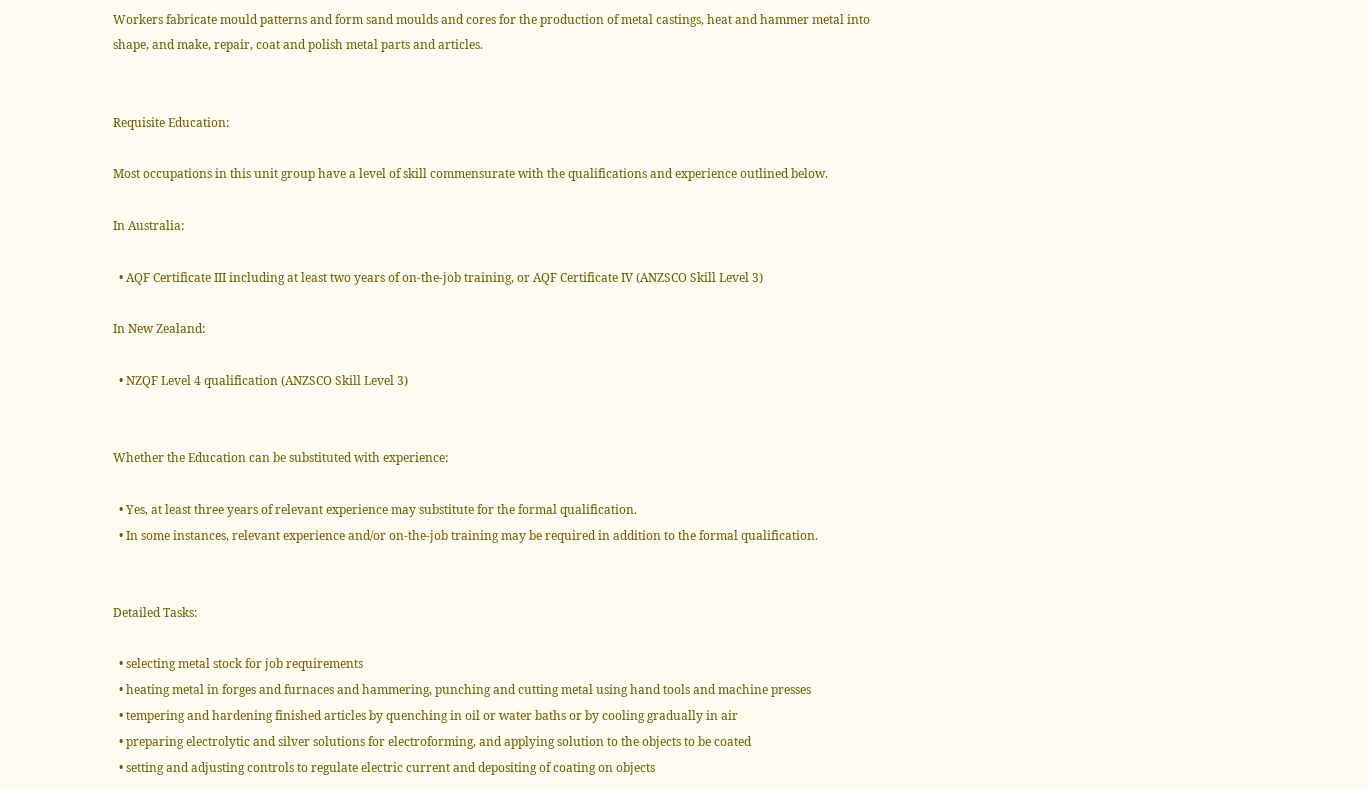Workers fabricate mould patterns and form sand moulds and cores for the production of metal castings, heat and hammer metal into shape, and make, repair, coat and polish metal parts and articles.


Requisite Education:

Most occupations in this unit group have a level of skill commensurate with the qualifications and experience outlined below.

In Australia:

  • AQF Certificate III including at least two years of on-the-job training, or AQF Certificate IV (ANZSCO Skill Level 3)

In New Zealand:

  • NZQF Level 4 qualification (ANZSCO Skill Level 3)


Whether the Education can be substituted with experience:

  • Yes, at least three years of relevant experience may substitute for the formal qualification.
  • In some instances, relevant experience and/or on-the-job training may be required in addition to the formal qualification.


Detailed Tasks:

  • selecting metal stock for job requirements
  • heating metal in forges and furnaces and hammering, punching and cutting metal using hand tools and machine presses
  • tempering and hardening finished articles by quenching in oil or water baths or by cooling gradually in air
  • preparing electrolytic and silver solutions for electroforming, and applying solution to the objects to be coated
  • setting and adjusting controls to regulate electric current and depositing of coating on objects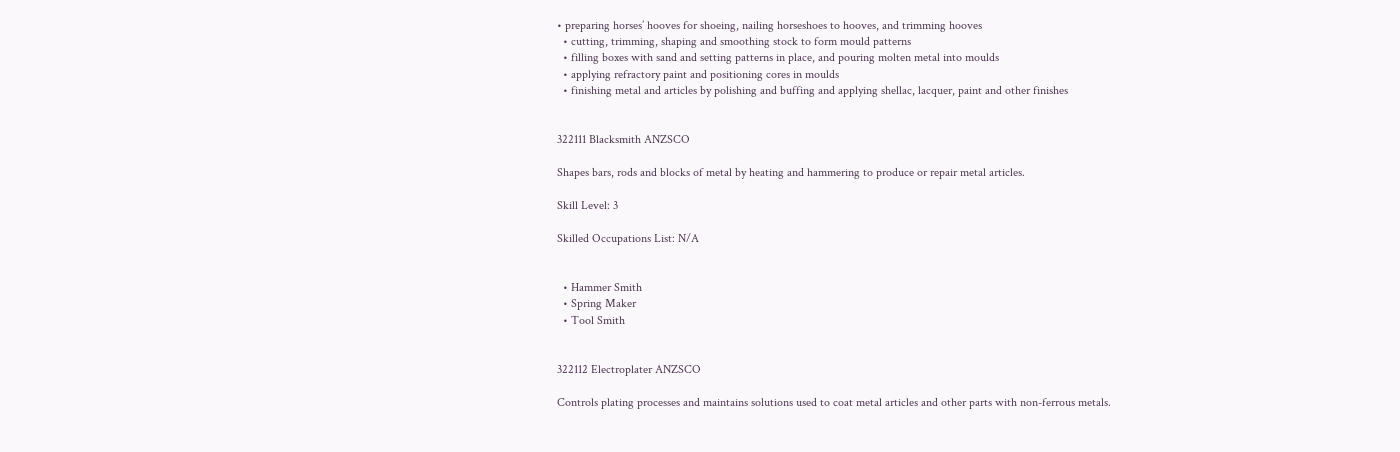• preparing horses’ hooves for shoeing, nailing horseshoes to hooves, and trimming hooves
  • cutting, trimming, shaping and smoothing stock to form mould patterns
  • filling boxes with sand and setting patterns in place, and pouring molten metal into moulds
  • applying refractory paint and positioning cores in moulds
  • finishing metal and articles by polishing and buffing and applying shellac, lacquer, paint and other finishes


322111 Blacksmith ANZSCO

Shapes bars, rods and blocks of metal by heating and hammering to produce or repair metal articles.

Skill Level: 3

Skilled Occupations List: N/A


  • Hammer Smith
  • Spring Maker
  • Tool Smith


322112 Electroplater ANZSCO

Controls plating processes and maintains solutions used to coat metal articles and other parts with non-ferrous metals.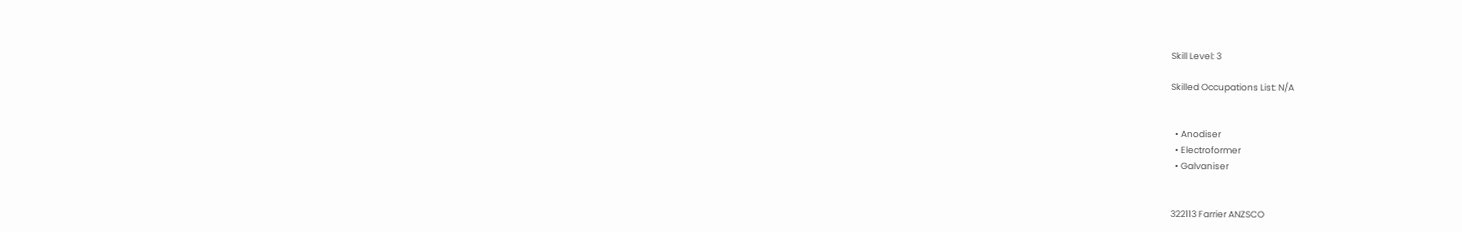Skill Level: 3

Skilled Occupations List: N/A


  • Anodiser
  • Electroformer
  • Galvaniser


322113 Farrier ANZSCO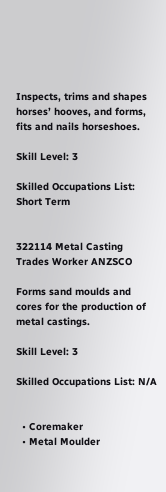Inspects, trims and shapes horses’ hooves, and forms, fits and nails horseshoes.

Skill Level: 3

Skilled Occupations List: Short Term


322114 Metal Casting Trades Worker ANZSCO

Forms sand moulds and cores for the production of metal castings.

Skill Level: 3

Skilled Occupations List: N/A


  • Coremaker
  • Metal Moulder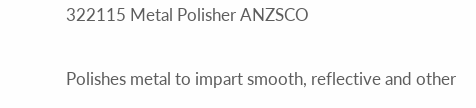322115 Metal Polisher ANZSCO

Polishes metal to impart smooth, reflective and other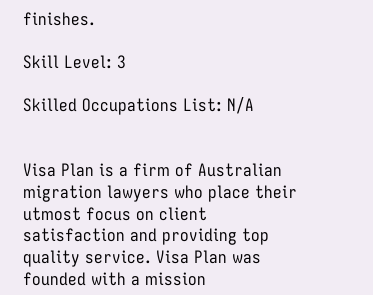finishes.

Skill Level: 3

Skilled Occupations List: N/A


Visa Plan is a firm of Australian migration lawyers who place their utmost focus on client satisfaction and providing top quality service. Visa Plan was founded with a mission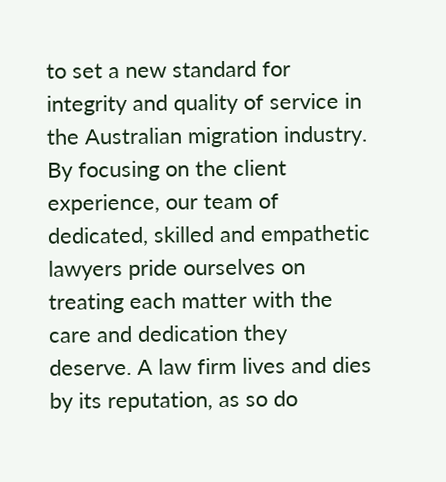to set a new standard for integrity and quality of service in the Australian migration industry. By focusing on the client experience, our team of dedicated, skilled and empathetic lawyers pride ourselves on treating each matter with the care and dedication they deserve. A law firm lives and dies by its reputation, as so do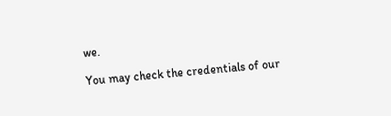we.

You may check the credentials of our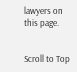lawyers on this page.


Scroll to Top